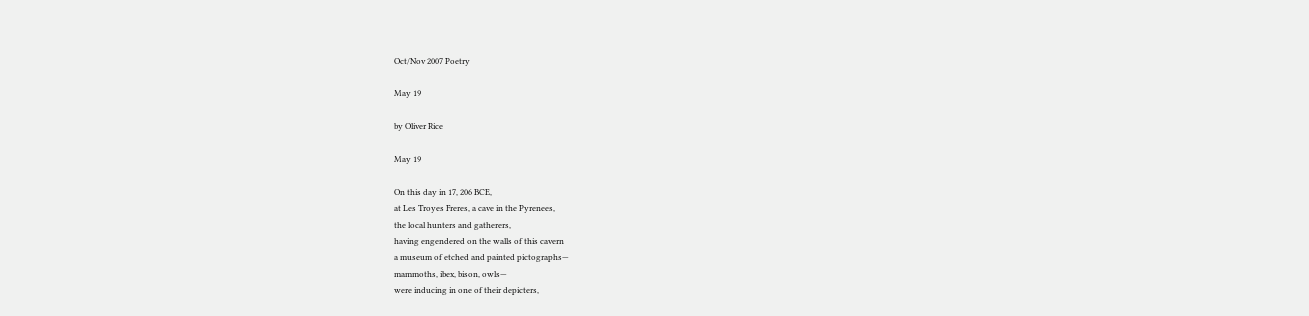Oct/Nov 2007 Poetry

May 19

by Oliver Rice

May 19

On this day in 17, 206 BCE,
at Les Troyes Freres, a cave in the Pyrenees,
the local hunters and gatherers,
having engendered on the walls of this cavern
a museum of etched and painted pictographs—
mammoths, ibex, bison, owls—
were inducing in one of their depicters,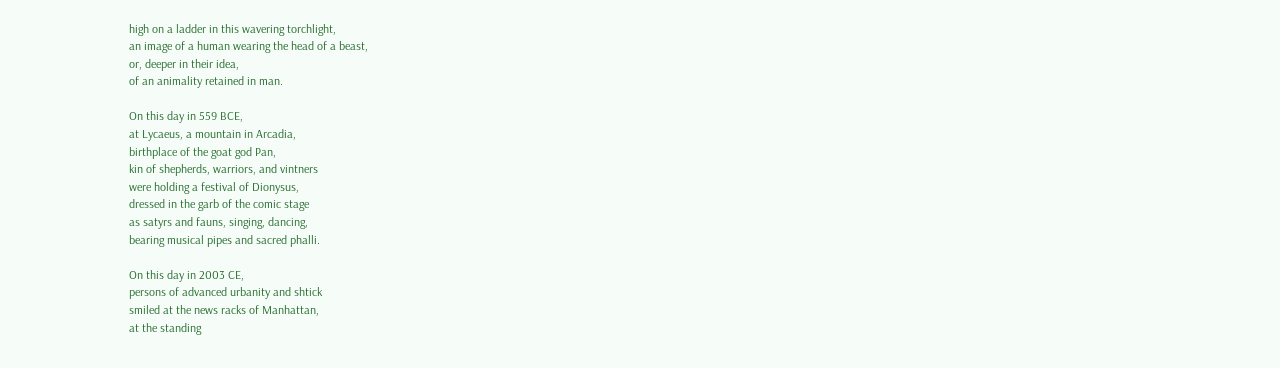high on a ladder in this wavering torchlight,
an image of a human wearing the head of a beast,
or, deeper in their idea,
of an animality retained in man.

On this day in 559 BCE,
at Lycaeus, a mountain in Arcadia,
birthplace of the goat god Pan,
kin of shepherds, warriors, and vintners
were holding a festival of Dionysus,
dressed in the garb of the comic stage
as satyrs and fauns, singing, dancing,
bearing musical pipes and sacred phalli.

On this day in 2003 CE,
persons of advanced urbanity and shtick
smiled at the news racks of Manhattan,
at the standing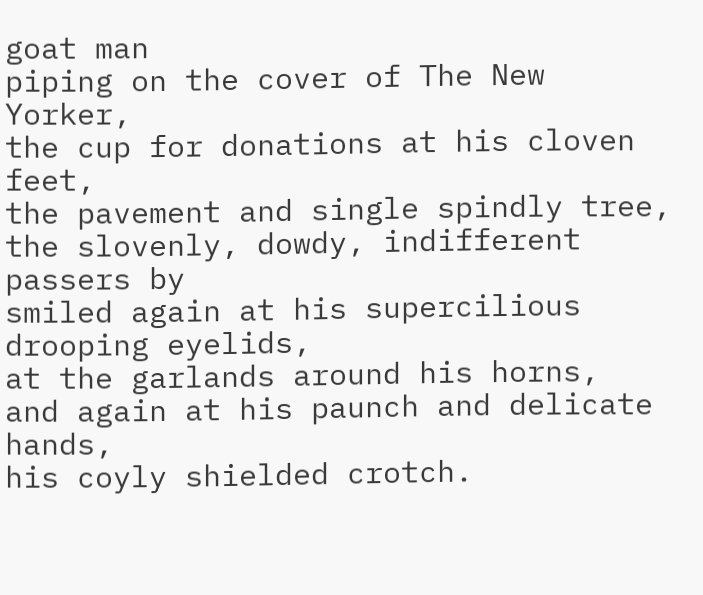goat man
piping on the cover of The New Yorker,
the cup for donations at his cloven feet,
the pavement and single spindly tree,
the slovenly, dowdy, indifferent passers by
smiled again at his supercilious drooping eyelids,
at the garlands around his horns,
and again at his paunch and delicate hands,
his coyly shielded crotch.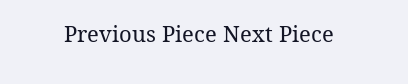Previous Piece Next Piece